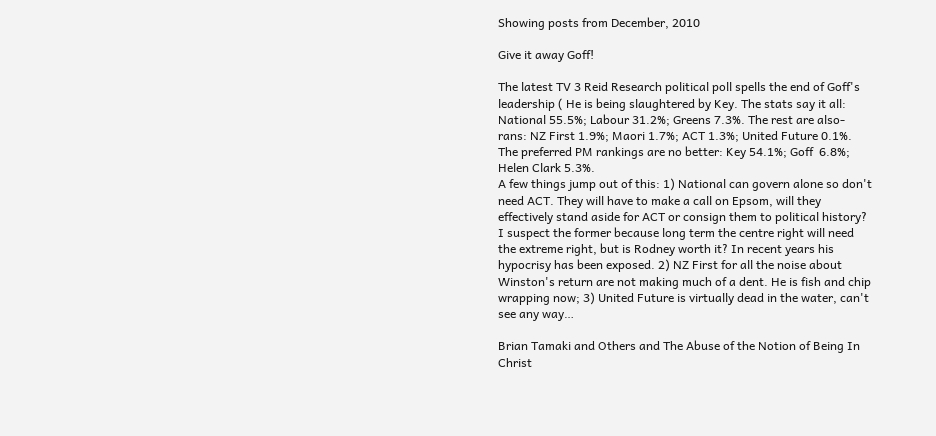Showing posts from December, 2010

Give it away Goff!

The latest TV 3 Reid Research political poll spells the end of Goff's leadership ( He is being slaughtered by Key. The stats say it all:
National 55.5%; Labour 31.2%; Greens 7.3%. The rest are also-rans: NZ First 1.9%; Maori 1.7%; ACT 1.3%; United Future 0.1%.
The preferred PM rankings are no better: Key 54.1%; Goff  6.8%; Helen Clark 5.3%.
A few things jump out of this: 1) National can govern alone so don't need ACT. They will have to make a call on Epsom, will they effectively stand aside for ACT or consign them to political history? I suspect the former because long term the centre right will need the extreme right, but is Rodney worth it? In recent years his hypocrisy has been exposed. 2) NZ First for all the noise about Winston's return are not making much of a dent. He is fish and chip wrapping now; 3) United Future is virtually dead in the water, can't see any way…

Brian Tamaki and Others and The Abuse of the Notion of Being In Christ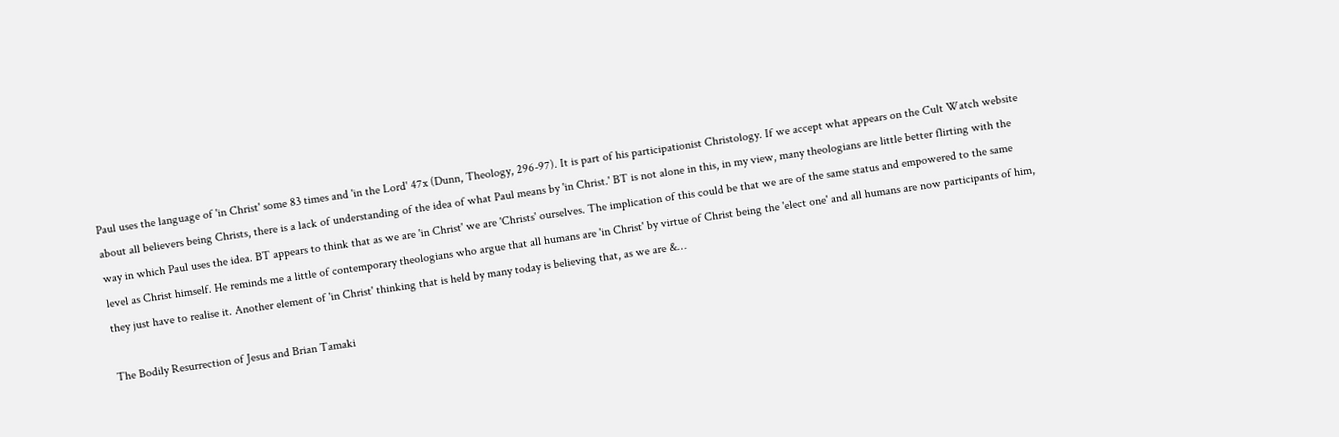Paul uses the language of 'in Christ' some 83 times and 'in the Lord' 47x (Dunn, Theology, 296-97). It is part of his participationist Christology. If we accept what appears on the Cult Watch website about all believers being Christs, there is a lack of understanding of the idea of what Paul means by 'in Christ.' BT is not alone in this, in my view, many theologians are little better flirting with the way in which Paul uses the idea. BT appears to think that as we are 'in Christ' we are 'Christs' ourselves. The implication of this could be that we are of the same status and empowered to the same level as Christ himself. He reminds me a little of contemporary theologians who argue that all humans are 'in Christ' by virtue of Christ being the 'elect one' and all humans are now participants of him, they just have to realise it. Another element of 'in Christ' thinking that is held by many today is believing that, as we are &…

The Bodily Resurrection of Jesus and Brian Tamaki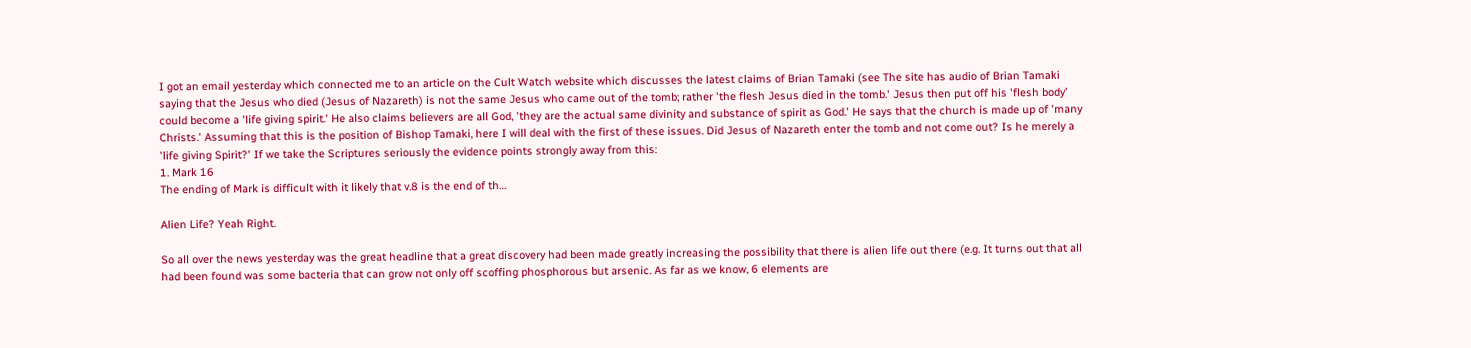I got an email yesterday which connected me to an article on the Cult Watch website which discusses the latest claims of Brian Tamaki (see The site has audio of Brian Tamaki saying that the Jesus who died (Jesus of Nazareth) is not the same Jesus who came out of the tomb; rather 'the flesh Jesus died in the tomb.' Jesus then put off his 'flesh body' could become a 'life giving spirit.' He also claims believers are all God, 'they are the actual same divinity and substance of spirit as God.' He says that the church is made up of 'many Christs.' Assuming that this is the position of Bishop Tamaki, here I will deal with the first of these issues. Did Jesus of Nazareth enter the tomb and not come out? Is he merely a 'life giving Spirit?' If we take the Scriptures seriously the evidence points strongly away from this:
1. Mark 16
The ending of Mark is difficult with it likely that v.8 is the end of th…

Alien Life? Yeah Right.

So all over the news yesterday was the great headline that a great discovery had been made greatly increasing the possibility that there is alien life out there (e.g. It turns out that all had been found was some bacteria that can grow not only off scoffing phosphorous but arsenic. As far as we know, 6 elements are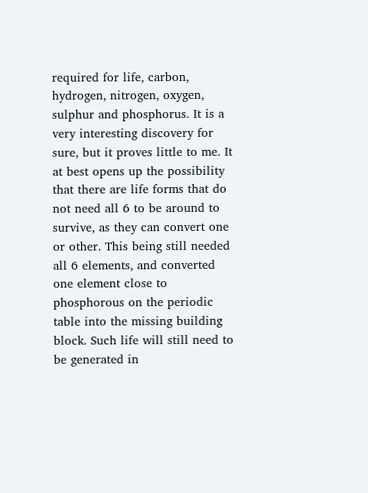required for life, carbon, hydrogen, nitrogen, oxygen, sulphur and phosphorus. It is a very interesting discovery for sure, but it proves little to me. It at best opens up the possibility that there are life forms that do not need all 6 to be around to survive, as they can convert one or other. This being still needed all 6 elements, and converted one element close to phosphorous on the periodic table into the missing building block. Such life will still need to be generated in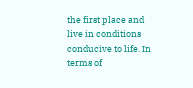the first place and live in conditions conducive to life. In terms of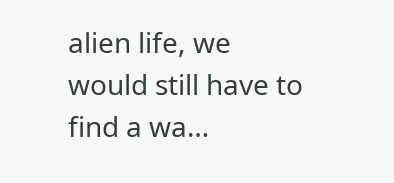alien life, we would still have to find a wa…